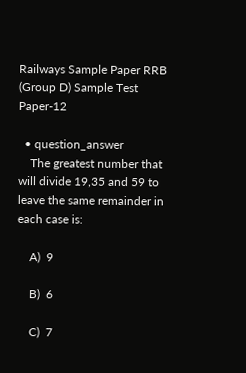Railways Sample Paper RRB (Group D) Sample Test Paper-12

  • question_answer
    The greatest number that will divide 19,35 and 59 to leave the same remainder in each case is:

    A)  9

    B)  6

    C)  7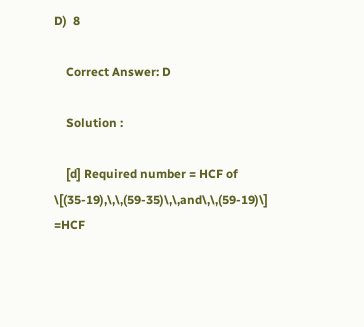D)  8

    Correct Answer: D

    Solution :

    [d] Required number = HCF of \[(35-19),\,\,(59-35)\,\,and\,\,(59-19)\] =HCF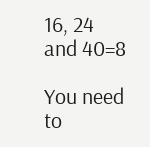16, 24 and 40=8

You need to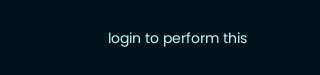login to perform this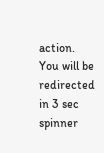action.
You will be redirected in 3 sec spinner